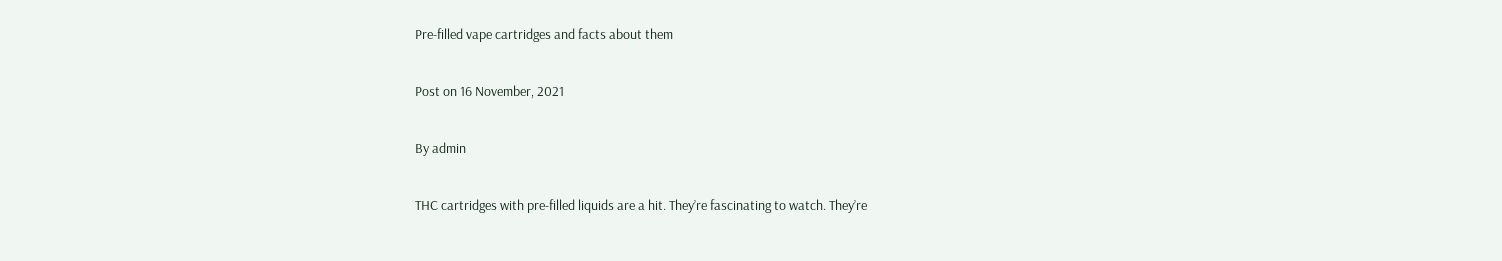Pre-filled vape cartridges and facts about them

Post on 16 November, 2021

By admin

THC cartridges with pre-filled liquids are a hit. They’re fascinating to watch. They’re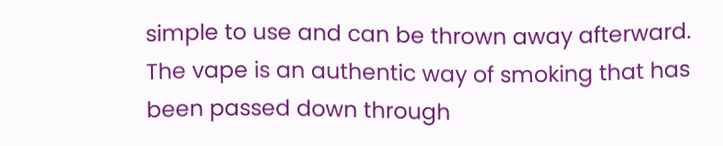simple to use and can be thrown away afterward. The vape is an authentic way of smoking that has been passed down through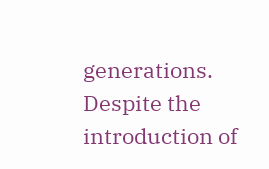generations. Despite the introduction of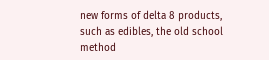new forms of delta 8 products, such as edibles, the old school method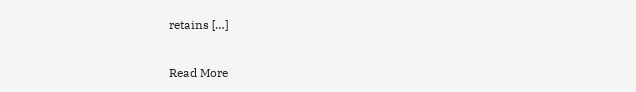retains […]

Read More